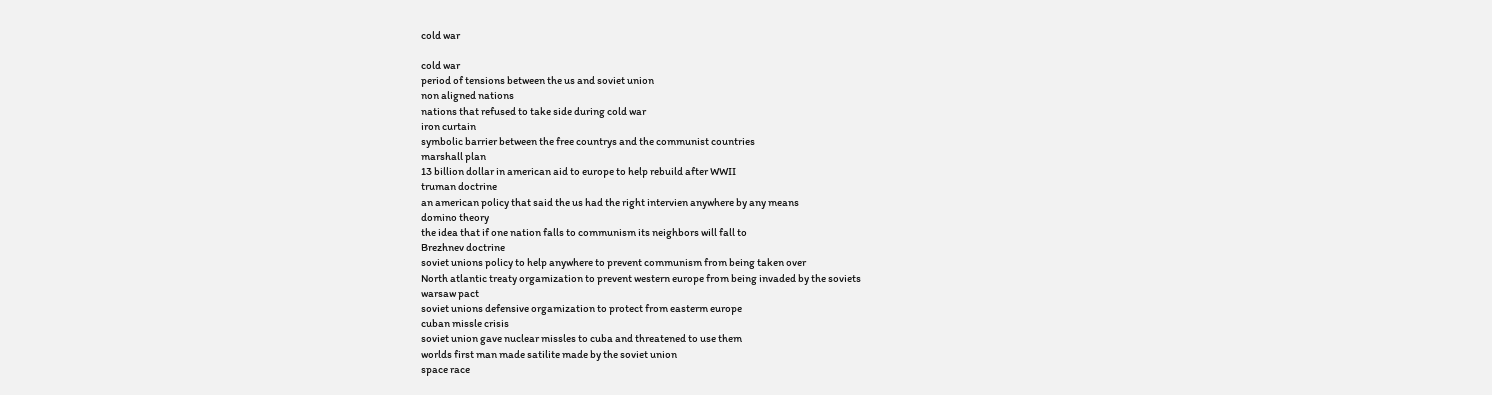cold war

cold war
period of tensions between the us and soviet union
non aligned nations
nations that refused to take side during cold war
iron curtain
symbolic barrier between the free countrys and the communist countries
marshall plan
13 billion dollar in american aid to europe to help rebuild after WWII
truman doctrine
an american policy that said the us had the right intervien anywhere by any means
domino theory
the idea that if one nation falls to communism its neighbors will fall to
Brezhnev doctrine
soviet unions policy to help anywhere to prevent communism from being taken over
North atlantic treaty orgamization to prevent western europe from being invaded by the soviets
warsaw pact
soviet unions defensive orgamization to protect from easterm europe
cuban missle crisis
soviet union gave nuclear missles to cuba and threatened to use them
worlds first man made satilite made by the soviet union
space race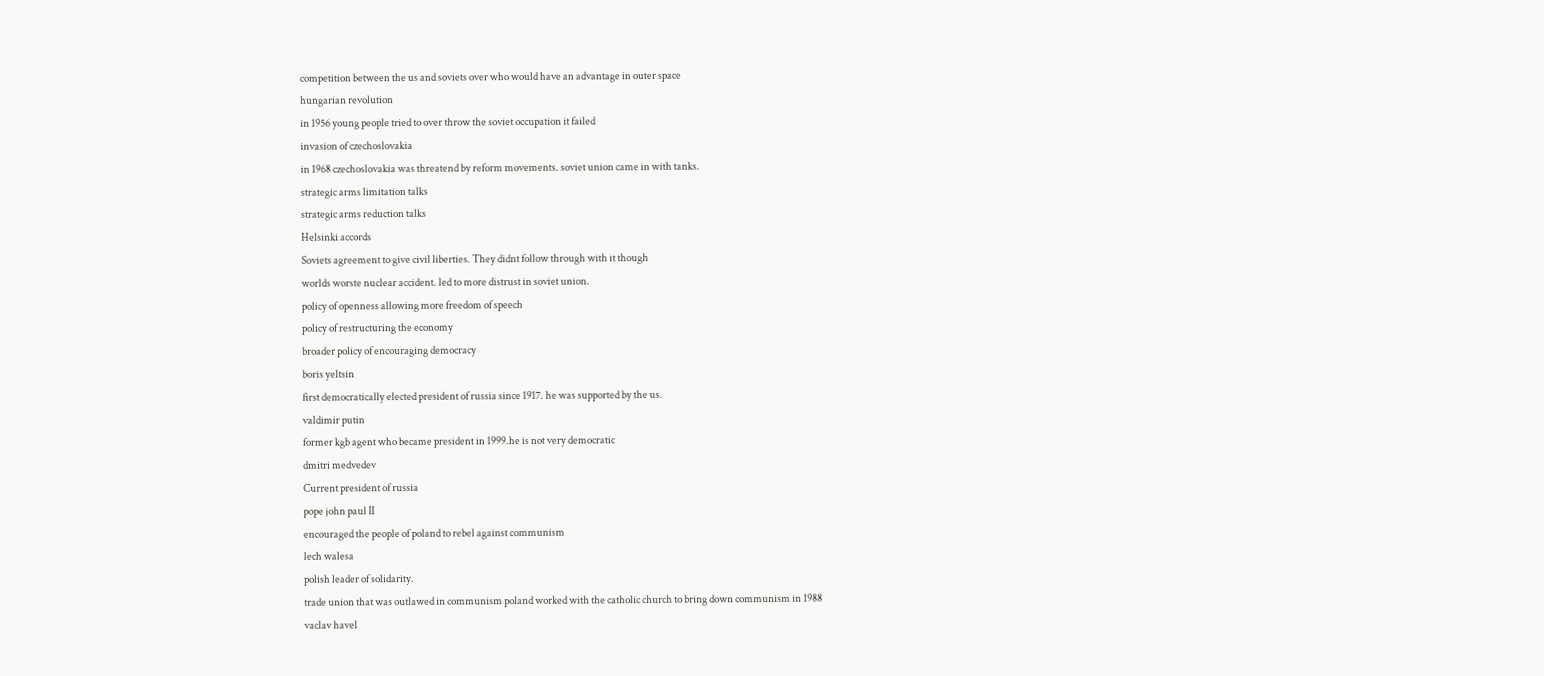competition between the us and soviets over who would have an advantage in outer space
hungarian revolution
in 1956 young people tried to over throw the soviet occupation it failed
invasion of czechoslovakia
in 1968 czechoslovakia was threatend by reform movements. soviet union came in with tanks.
strategic arms limitation talks
strategic arms reduction talks
Helsinki accords
Soviets agreement to give civil liberties. They didnt follow through with it though
worlds worste nuclear accident. led to more distrust in soviet union.
policy of openness allowing more freedom of speech
policy of restructuring the economy
broader policy of encouraging democracy
boris yeltsin
first democratically elected president of russia since 1917. he was supported by the us.
valdimir putin
former kgb agent who became president in 1999.he is not very democratic
dmitri medvedev
Current president of russia
pope john paul II
encouraged the people of poland to rebel against communism
lech walesa
polish leader of solidarity.
trade union that was outlawed in communism poland worked with the catholic church to bring down communism in 1988
vaclav havel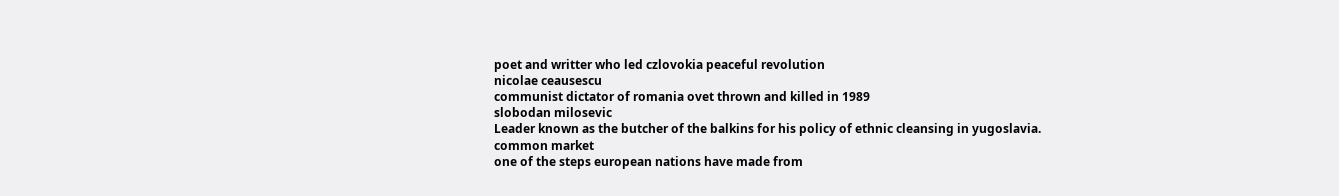poet and writter who led czlovokia peaceful revolution
nicolae ceausescu
communist dictator of romania ovet thrown and killed in 1989
slobodan milosevic
Leader known as the butcher of the balkins for his policy of ethnic cleansing in yugoslavia.
common market
one of the steps european nations have made from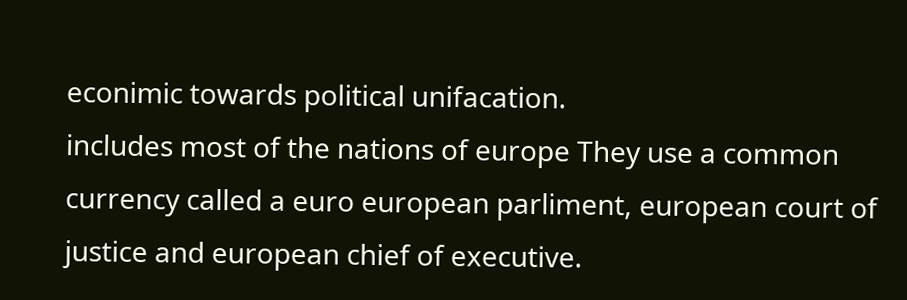econimic towards political unifacation.
includes most of the nations of europe They use a common currency called a euro european parliment, european court of justice and european chief of executive.